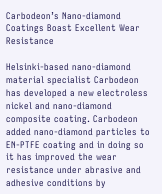Carbodeon’s Nano-diamond Coatings Boast Excellent Wear Resistance

Helsinki-based nano-diamond material specialist Carbodeon has developed a new electroless nickel and nano-diamond composite coating. Carbodeon added nano-diamond particles to EN-PTFE coating and in doing so it has improved the wear resistance under abrasive and adhesive conditions by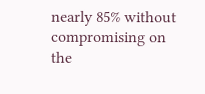nearly 85% without compromising on the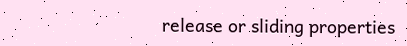release or sliding properties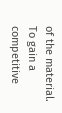of the material. To gain a competitive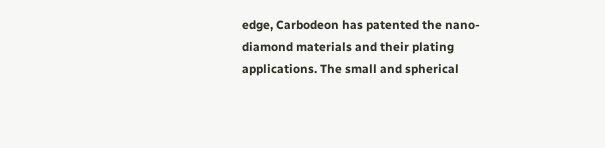edge, Carbodeon has patented the nano-diamond materials and their plating applications. The small and spherical